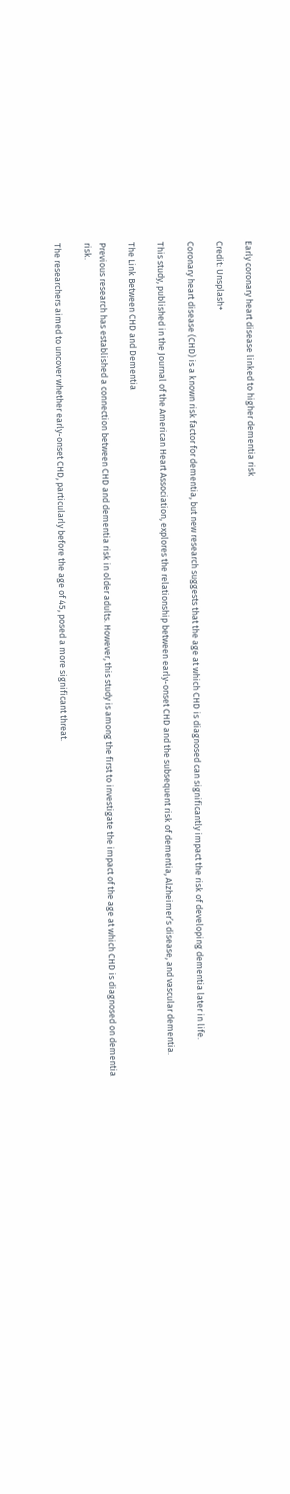Early coronary heart disease linked to higher dementia risk

Credit: Unsplash+

Coronary heart disease (CHD) is a known risk factor for dementia, but new research suggests that the age at which CHD is diagnosed can significantly impact the risk of developing dementia later in life.

This study, published in the Journal of the American Heart Association, explores the relationship between early-onset CHD and the subsequent risk of dementia, Alzheimer’s disease, and vascular dementia.

The Link Between CHD and Dementia

Previous research has established a connection between CHD and dementia risk in older adults. However, this study is among the first to investigate the impact of the age at which CHD is diagnosed on dementia risk.

The researchers aimed to uncover whether early-onset CHD, particularly before the age of 45, posed a more significant threat.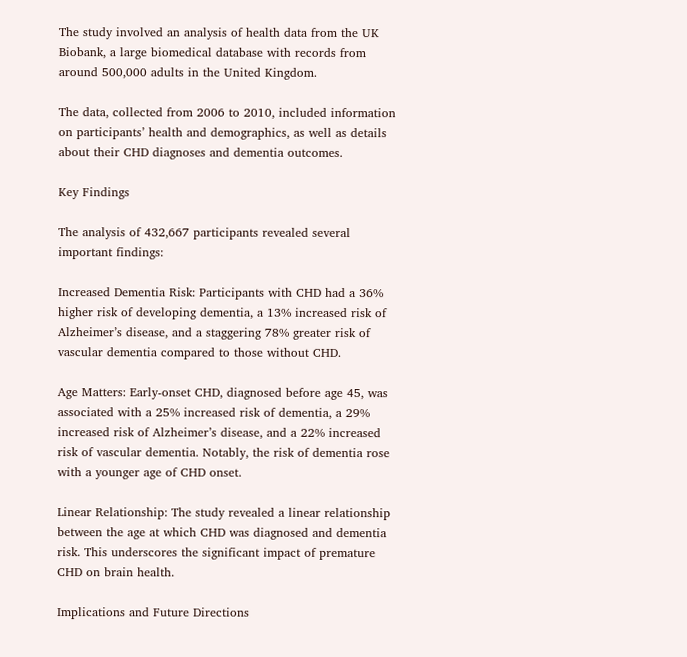The study involved an analysis of health data from the UK Biobank, a large biomedical database with records from around 500,000 adults in the United Kingdom.

The data, collected from 2006 to 2010, included information on participants’ health and demographics, as well as details about their CHD diagnoses and dementia outcomes.

Key Findings

The analysis of 432,667 participants revealed several important findings:

Increased Dementia Risk: Participants with CHD had a 36% higher risk of developing dementia, a 13% increased risk of Alzheimer’s disease, and a staggering 78% greater risk of vascular dementia compared to those without CHD.

Age Matters: Early-onset CHD, diagnosed before age 45, was associated with a 25% increased risk of dementia, a 29% increased risk of Alzheimer’s disease, and a 22% increased risk of vascular dementia. Notably, the risk of dementia rose with a younger age of CHD onset.

Linear Relationship: The study revealed a linear relationship between the age at which CHD was diagnosed and dementia risk. This underscores the significant impact of premature CHD on brain health.

Implications and Future Directions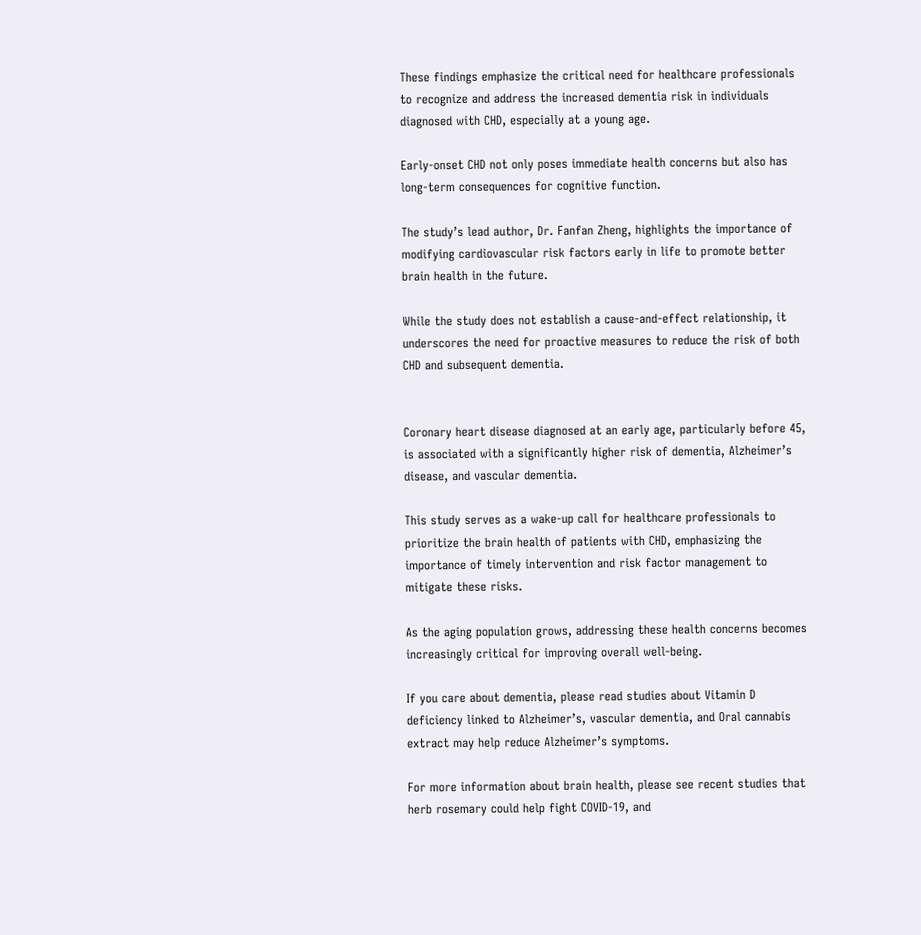These findings emphasize the critical need for healthcare professionals to recognize and address the increased dementia risk in individuals diagnosed with CHD, especially at a young age.

Early-onset CHD not only poses immediate health concerns but also has long-term consequences for cognitive function.

The study’s lead author, Dr. Fanfan Zheng, highlights the importance of modifying cardiovascular risk factors early in life to promote better brain health in the future.

While the study does not establish a cause-and-effect relationship, it underscores the need for proactive measures to reduce the risk of both CHD and subsequent dementia.


Coronary heart disease diagnosed at an early age, particularly before 45, is associated with a significantly higher risk of dementia, Alzheimer’s disease, and vascular dementia.

This study serves as a wake-up call for healthcare professionals to prioritize the brain health of patients with CHD, emphasizing the importance of timely intervention and risk factor management to mitigate these risks.

As the aging population grows, addressing these health concerns becomes increasingly critical for improving overall well-being.

If you care about dementia, please read studies about Vitamin D deficiency linked to Alzheimer’s, vascular dementia, and Oral cannabis extract may help reduce Alzheimer’s symptoms.

For more information about brain health, please see recent studies that herb rosemary could help fight COVID-19, and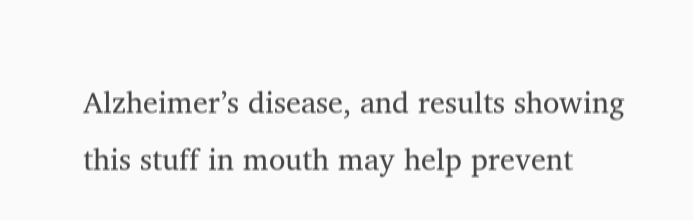Alzheimer’s disease, and results showing this stuff in mouth may help prevent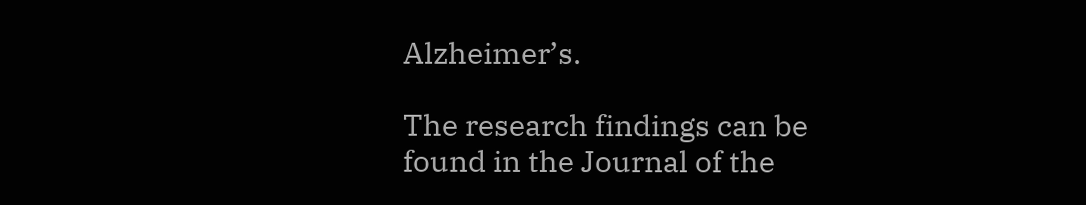Alzheimer’s.

The research findings can be found in the Journal of the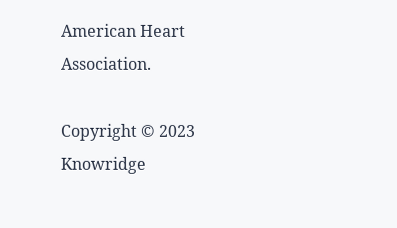American Heart Association.

Copyright © 2023 Knowridge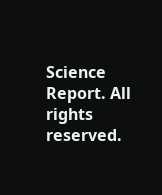Science Report. All rights reserved.